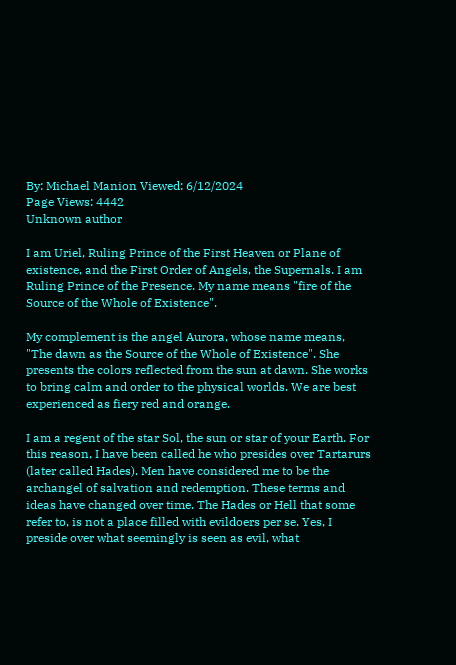By: Michael Manion Viewed: 6/12/2024
Page Views: 4442
Unknown author

I am Uriel, Ruling Prince of the First Heaven or Plane of existence, and the First Order of Angels, the Supernals. I am Ruling Prince of the Presence. My name means "fire of the Source of the Whole of Existence".

My complement is the angel Aurora, whose name means, "The dawn as the Source of the Whole of Existence". She presents the colors reflected from the sun at dawn. She works to bring calm and order to the physical worlds. We are best experienced as fiery red and orange.

I am a regent of the star Sol, the sun or star of your Earth. For this reason, I have been called he who presides over Tartarurs (later called Hades). Men have considered me to be the archangel of salvation and redemption. These terms and ideas have changed over time. The Hades or Hell that some refer to, is not a place filled with evildoers per se. Yes, I preside over what seemingly is seen as evil, what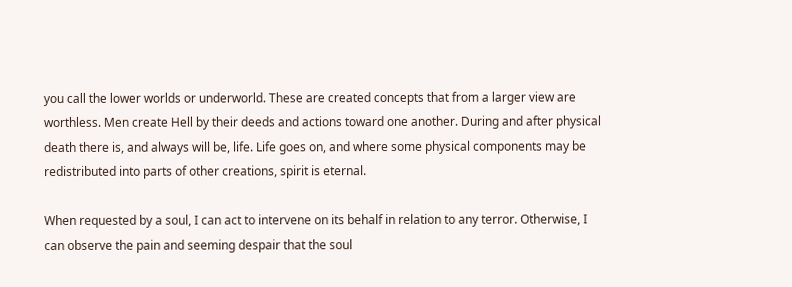you call the lower worlds or underworld. These are created concepts that from a larger view are worthless. Men create Hell by their deeds and actions toward one another. During and after physical death there is, and always will be, life. Life goes on, and where some physical components may be redistributed into parts of other creations, spirit is eternal.

When requested by a soul, I can act to intervene on its behalf in relation to any terror. Otherwise, I can observe the pain and seeming despair that the soul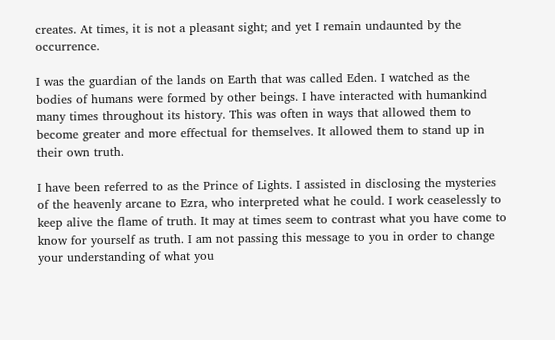creates. At times, it is not a pleasant sight; and yet I remain undaunted by the occurrence.

I was the guardian of the lands on Earth that was called Eden. I watched as the bodies of humans were formed by other beings. I have interacted with humankind many times throughout its history. This was often in ways that allowed them to become greater and more effectual for themselves. It allowed them to stand up in their own truth.

I have been referred to as the Prince of Lights. I assisted in disclosing the mysteries of the heavenly arcane to Ezra, who interpreted what he could. I work ceaselessly to keep alive the flame of truth. It may at times seem to contrast what you have come to know for yourself as truth. I am not passing this message to you in order to change your understanding of what you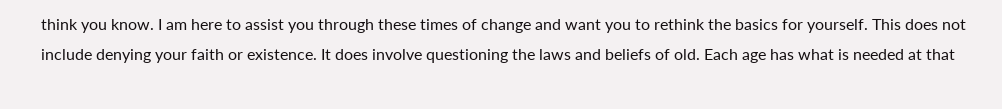think you know. I am here to assist you through these times of change and want you to rethink the basics for yourself. This does not include denying your faith or existence. It does involve questioning the laws and beliefs of old. Each age has what is needed at that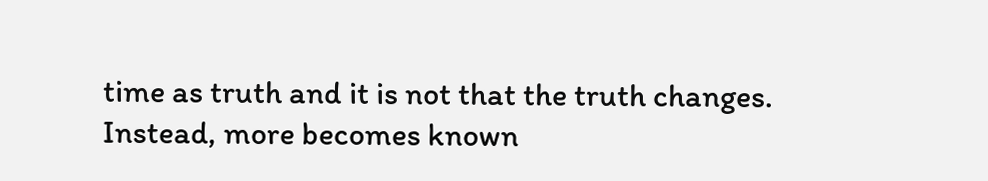time as truth and it is not that the truth changes. Instead, more becomes known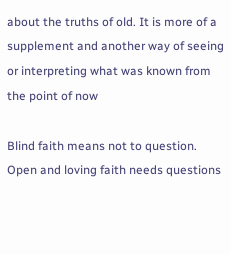about the truths of old. It is more of a supplement and another way of seeing or interpreting what was known from the point of now

Blind faith means not to question. Open and loving faith needs questions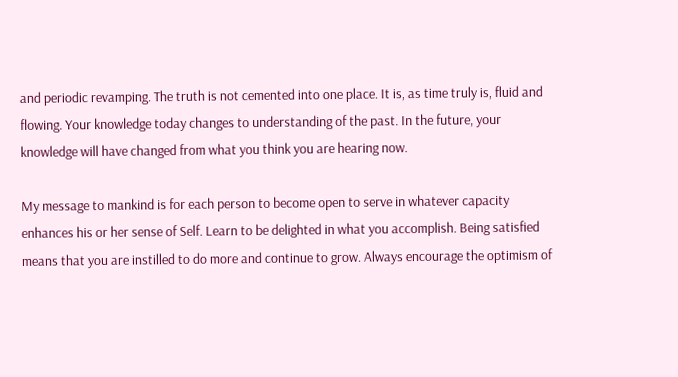and periodic revamping. The truth is not cemented into one place. It is, as time truly is, fluid and flowing. Your knowledge today changes to understanding of the past. In the future, your knowledge will have changed from what you think you are hearing now.

My message to mankind is for each person to become open to serve in whatever capacity enhances his or her sense of Self. Learn to be delighted in what you accomplish. Being satisfied means that you are instilled to do more and continue to grow. Always encourage the optimism of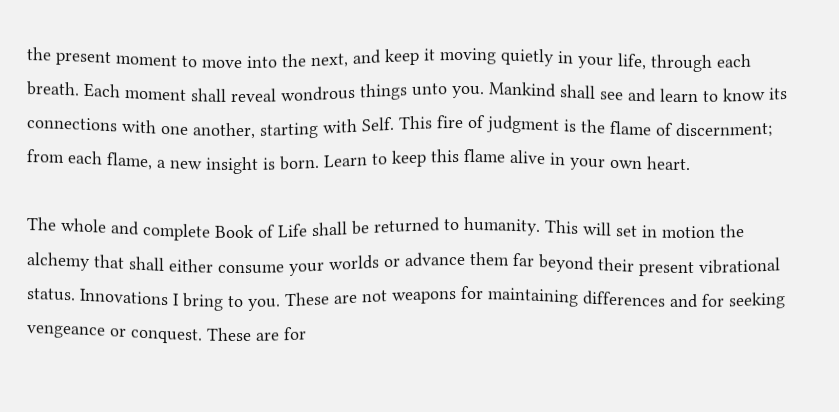the present moment to move into the next, and keep it moving quietly in your life, through each breath. Each moment shall reveal wondrous things unto you. Mankind shall see and learn to know its connections with one another, starting with Self. This fire of judgment is the flame of discernment; from each flame, a new insight is born. Learn to keep this flame alive in your own heart.

The whole and complete Book of Life shall be returned to humanity. This will set in motion the alchemy that shall either consume your worlds or advance them far beyond their present vibrational status. Innovations I bring to you. These are not weapons for maintaining differences and for seeking vengeance or conquest. These are for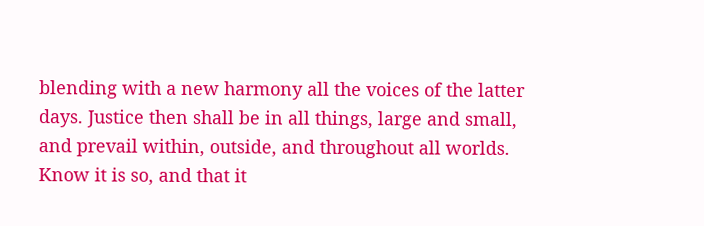blending with a new harmony all the voices of the latter days. Justice then shall be in all things, large and small, and prevail within, outside, and throughout all worlds. Know it is so, and that it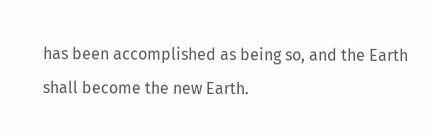has been accomplished as being so, and the Earth shall become the new Earth.